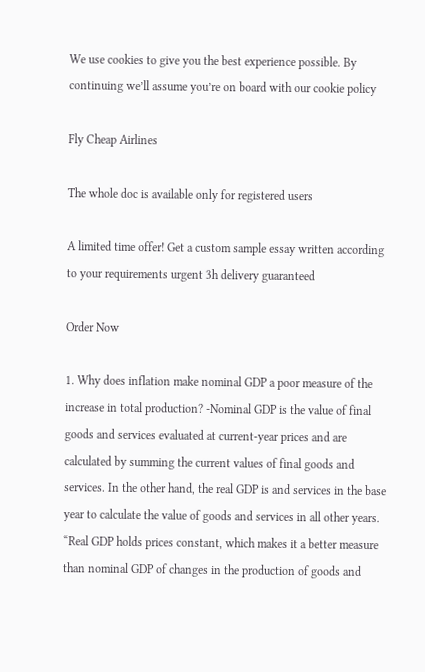We use cookies to give you the best experience possible. By continuing we’ll assume you’re on board with our cookie policy

Fly Cheap Airlines

The whole doc is available only for registered users

A limited time offer! Get a custom sample essay written according to your requirements urgent 3h delivery guaranteed

Order Now

1. Why does inflation make nominal GDP a poor measure of the increase in total production? -Nominal GDP is the value of final goods and services evaluated at current-year prices and are calculated by summing the current values of final goods and services. In the other hand, the real GDP is and services in the base year to calculate the value of goods and services in all other years. “Real GDP holds prices constant, which makes it a better measure than nominal GDP of changes in the production of goods and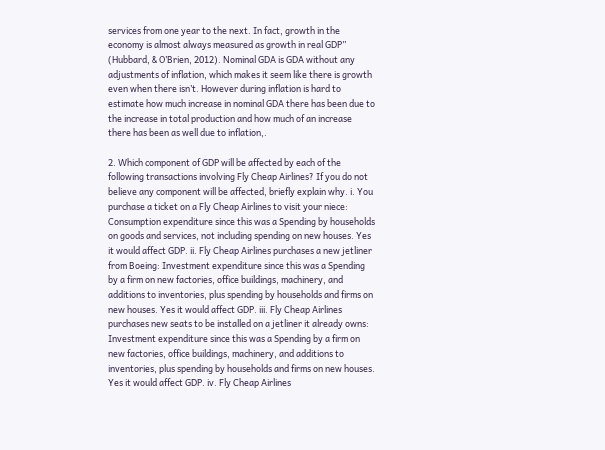services from one year to the next. In fact, growth in the economy is almost always measured as growth in real GDP” (Hubbard, & O’Brien, 2012). Nominal GDA is GDA without any adjustments of inflation, which makes it seem like there is growth even when there isn’t. However during inflation is hard to estimate how much increase in nominal GDA there has been due to the increase in total production and how much of an increase there has been as well due to inflation,.

2. Which component of GDP will be affected by each of the following transactions involving Fly Cheap Airlines? If you do not believe any component will be affected, briefly explain why. i. You purchase a ticket on a Fly Cheap Airlines to visit your niece: Consumption expenditure since this was a Spending by households on goods and services, not including spending on new houses. Yes it would affect GDP. ii. Fly Cheap Airlines purchases a new jetliner from Boeing: Investment expenditure since this was a Spending by a firm on new factories, office buildings, machinery, and additions to inventories, plus spending by households and firms on new houses. Yes it would affect GDP. iii. Fly Cheap Airlines purchases new seats to be installed on a jetliner it already owns: Investment expenditure since this was a Spending by a firm on new factories, office buildings, machinery, and additions to inventories, plus spending by households and firms on new houses. Yes it would affect GDP. iv. Fly Cheap Airlines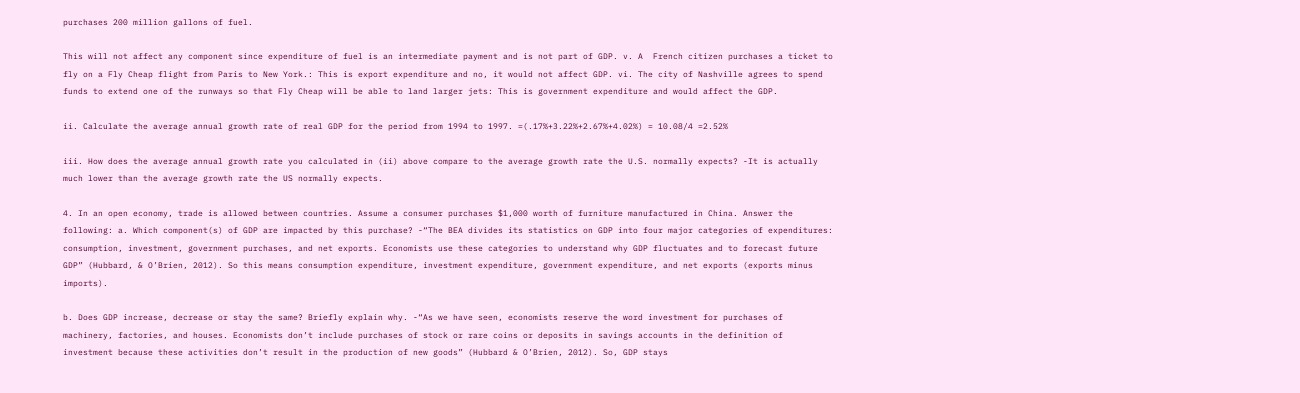purchases 200 million gallons of fuel.

This will not affect any component since expenditure of fuel is an intermediate payment and is not part of GDP. v. A  French citizen purchases a ticket to fly on a Fly Cheap flight from Paris to New York.: This is export expenditure and no, it would not affect GDP. vi. The city of Nashville agrees to spend funds to extend one of the runways so that Fly Cheap will be able to land larger jets: This is government expenditure and would affect the GDP.

ii. Calculate the average annual growth rate of real GDP for the period from 1994 to 1997. =(.17%+3.22%+2.67%+4.02%) = 10.08/4 =2.52%

iii. How does the average annual growth rate you calculated in (ii) above compare to the average growth rate the U.S. normally expects? -It is actually much lower than the average growth rate the US normally expects.

4. In an open economy, trade is allowed between countries. Assume a consumer purchases $1,000 worth of furniture manufactured in China. Answer the following: a. Which component(s) of GDP are impacted by this purchase? -“The BEA divides its statistics on GDP into four major categories of expenditures: consumption, investment, government purchases, and net exports. Economists use these categories to understand why GDP fluctuates and to forecast future GDP” (Hubbard, & O’Brien, 2012). So this means consumption expenditure, investment expenditure, government expenditure, and net exports (exports minus imports).

b. Does GDP increase, decrease or stay the same? Briefly explain why. -“As we have seen, economists reserve the word investment for purchases of machinery, factories, and houses. Economists don’t include purchases of stock or rare coins or deposits in savings accounts in the definition of investment because these activities don’t result in the production of new goods” (Hubbard & O’Brien, 2012). So, GDP stays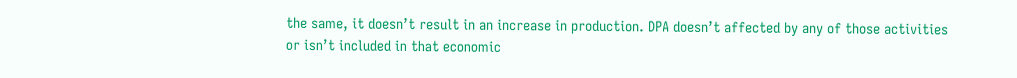the same, it doesn’t result in an increase in production. DPA doesn’t affected by any of those activities or isn’t included in that economic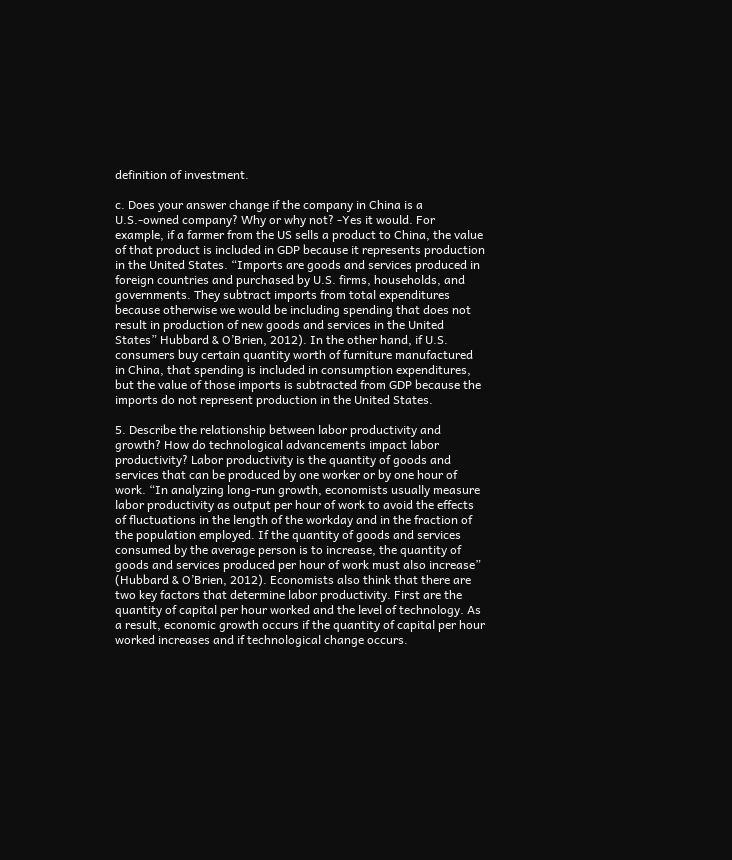definition of investment.

c. Does your answer change if the company in China is a U.S.-owned company? Why or why not? -Yes it would. For example, if a farmer from the US sells a product to China, the value of that product is included in GDP because it represents production in the United States. “Imports are goods and services produced in foreign countries and purchased by U.S. firms, households, and governments. They subtract imports from total expenditures because otherwise we would be including spending that does not result in production of new goods and services in the United States” Hubbard & O’Brien, 2012). In the other hand, if U.S. consumers buy certain quantity worth of furniture manufactured in China, that spending is included in consumption expenditures, but the value of those imports is subtracted from GDP because the imports do not represent production in the United States.

5. Describe the relationship between labor productivity and growth? How do technological advancements impact labor productivity? Labor productivity is the quantity of goods and services that can be produced by one worker or by one hour of work. “In analyzing long-run growth, economists usually measure labor productivity as output per hour of work to avoid the effects of fluctuations in the length of the workday and in the fraction of the population employed. If the quantity of goods and services consumed by the average person is to increase, the quantity of goods and services produced per hour of work must also increase” (Hubbard & O’Brien, 2012). Economists also think that there are two key factors that determine labor productivity. First are the quantity of capital per hour worked and the level of technology. As a result, economic growth occurs if the quantity of capital per hour worked increases and if technological change occurs.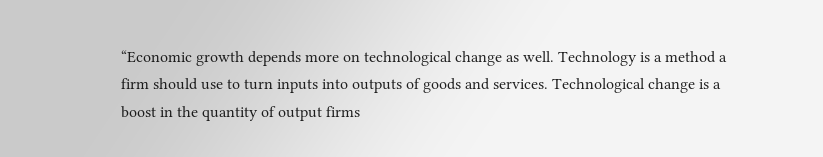“Economic growth depends more on technological change as well. Technology is a method a firm should use to turn inputs into outputs of goods and services. Technological change is a boost in the quantity of output firms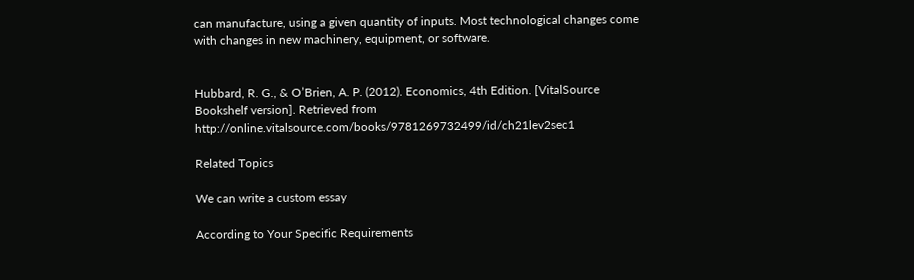can manufacture, using a given quantity of inputs. Most technological changes come with changes in new machinery, equipment, or software.


Hubbard, R. G., & O’Brien, A. P. (2012). Economics, 4th Edition. [VitalSource Bookshelf version]. Retrieved from http://online.vitalsource.com/books/9781269732499/id/ch21lev2sec1

Related Topics

We can write a custom essay

According to Your Specific Requirements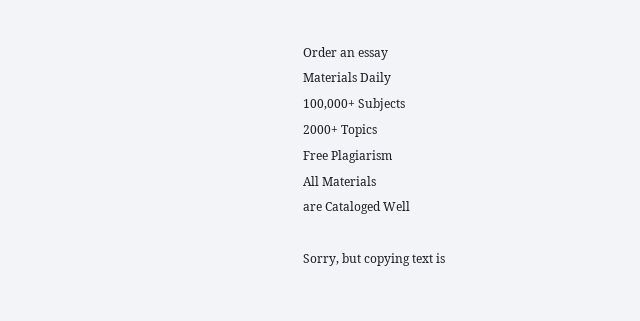Order an essay
Materials Daily
100,000+ Subjects
2000+ Topics
Free Plagiarism
All Materials
are Cataloged Well

Sorry, but copying text is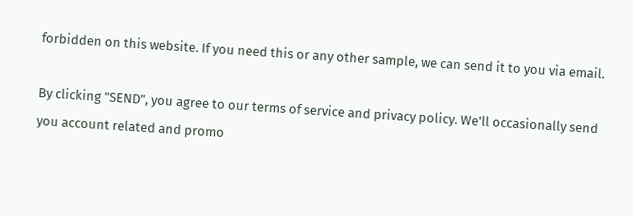forbidden on this website. If you need this or any other sample, we can send it to you via email.

By clicking "SEND", you agree to our terms of service and privacy policy. We'll occasionally send you account related and promo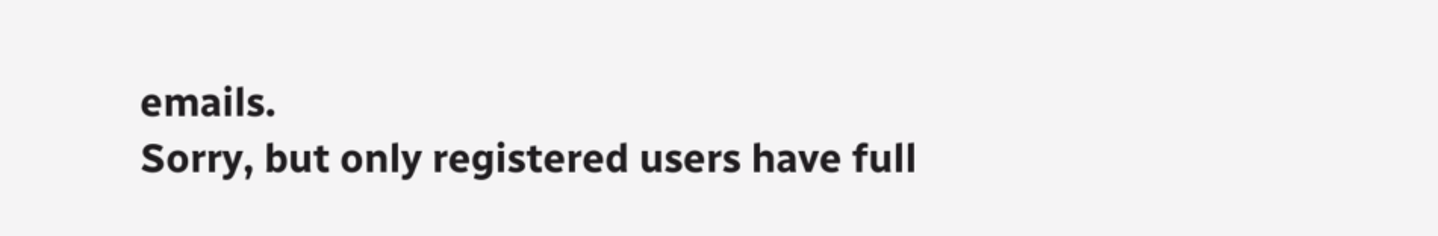emails.
Sorry, but only registered users have full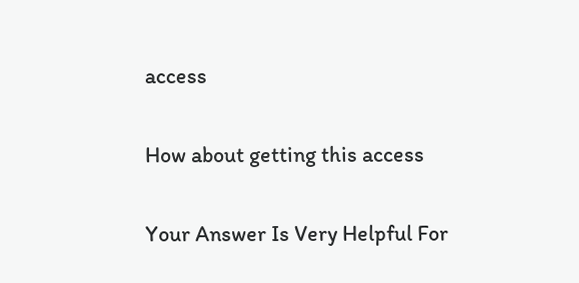access

How about getting this access

Your Answer Is Very Helpful For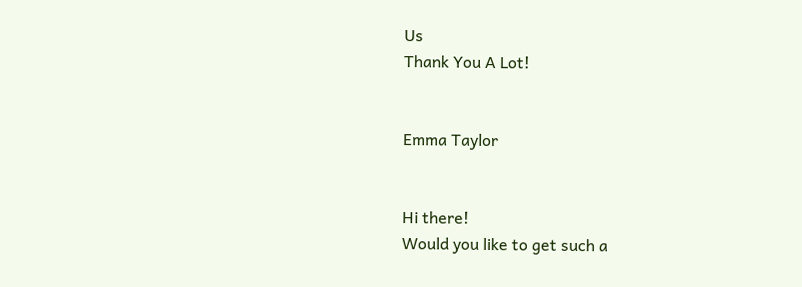Us
Thank You A Lot!


Emma Taylor


Hi there!
Would you like to get such a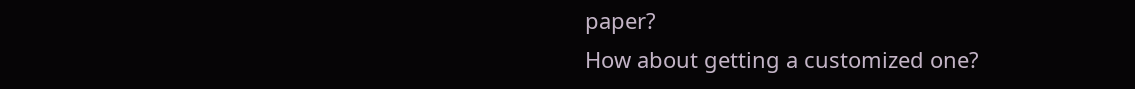paper?
How about getting a customized one?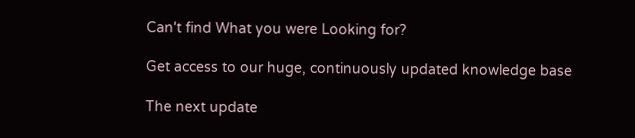Can't find What you were Looking for?

Get access to our huge, continuously updated knowledge base

The next update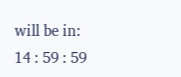will be in:
14 : 59 : 59